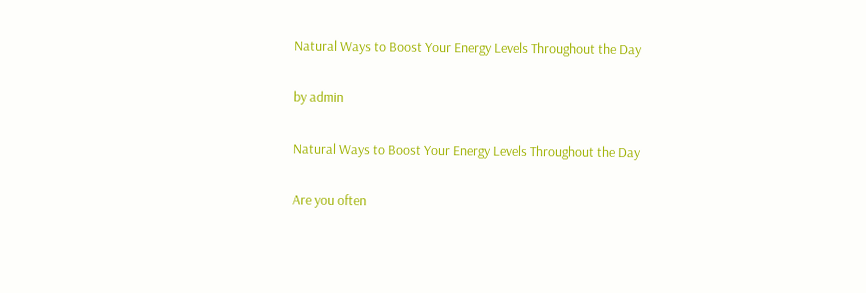Natural Ways to Boost Your Energy Levels Throughout the Day

by admin

Natural Ways to Boost Your Energy Levels Throughout the Day

Are you often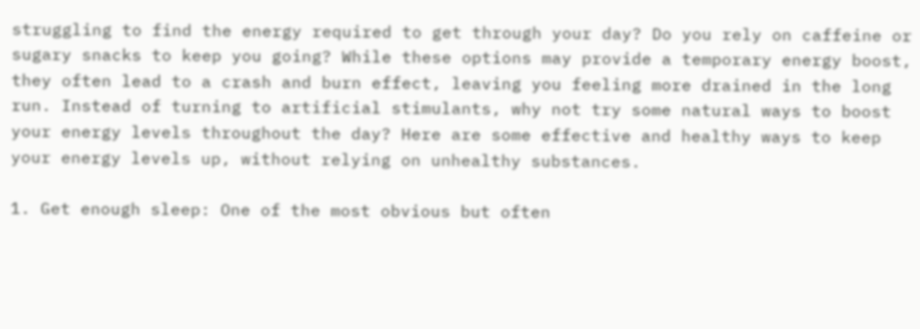struggling to find the energy required to get through your day? Do you rely on caffeine or sugary snacks to keep you going? While these options may provide a temporary energy boost, they often lead to a crash and burn effect, leaving you feeling more drained in the long run. Instead of turning to artificial stimulants, why not try some natural ways to boost your energy levels throughout the day? Here are some effective and healthy ways to keep your energy levels up, without relying on unhealthy substances.

1. Get enough sleep: One of the most obvious but often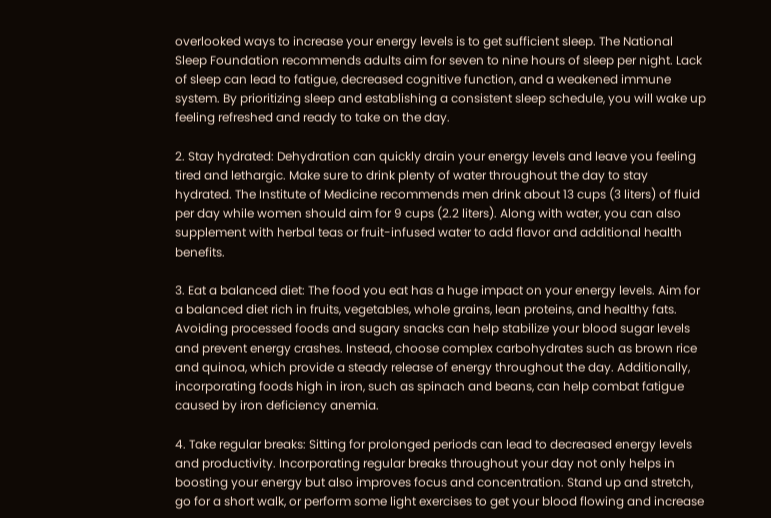overlooked ways to increase your energy levels is to get sufficient sleep. The National Sleep Foundation recommends adults aim for seven to nine hours of sleep per night. Lack of sleep can lead to fatigue, decreased cognitive function, and a weakened immune system. By prioritizing sleep and establishing a consistent sleep schedule, you will wake up feeling refreshed and ready to take on the day.

2. Stay hydrated: Dehydration can quickly drain your energy levels and leave you feeling tired and lethargic. Make sure to drink plenty of water throughout the day to stay hydrated. The Institute of Medicine recommends men drink about 13 cups (3 liters) of fluid per day while women should aim for 9 cups (2.2 liters). Along with water, you can also supplement with herbal teas or fruit-infused water to add flavor and additional health benefits.

3. Eat a balanced diet: The food you eat has a huge impact on your energy levels. Aim for a balanced diet rich in fruits, vegetables, whole grains, lean proteins, and healthy fats. Avoiding processed foods and sugary snacks can help stabilize your blood sugar levels and prevent energy crashes. Instead, choose complex carbohydrates such as brown rice and quinoa, which provide a steady release of energy throughout the day. Additionally, incorporating foods high in iron, such as spinach and beans, can help combat fatigue caused by iron deficiency anemia.

4. Take regular breaks: Sitting for prolonged periods can lead to decreased energy levels and productivity. Incorporating regular breaks throughout your day not only helps in boosting your energy but also improves focus and concentration. Stand up and stretch, go for a short walk, or perform some light exercises to get your blood flowing and increase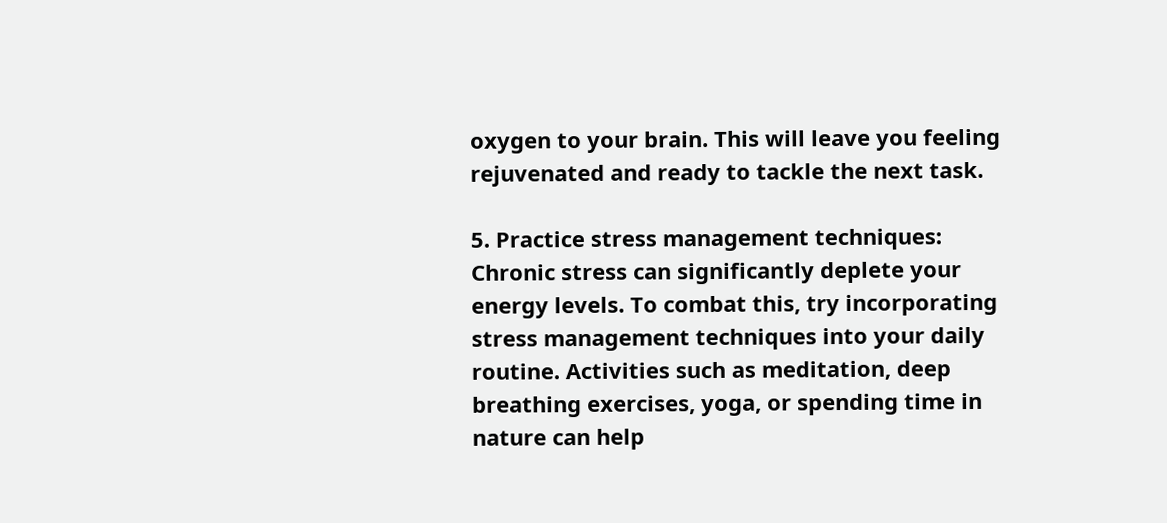oxygen to your brain. This will leave you feeling rejuvenated and ready to tackle the next task.

5. Practice stress management techniques: Chronic stress can significantly deplete your energy levels. To combat this, try incorporating stress management techniques into your daily routine. Activities such as meditation, deep breathing exercises, yoga, or spending time in nature can help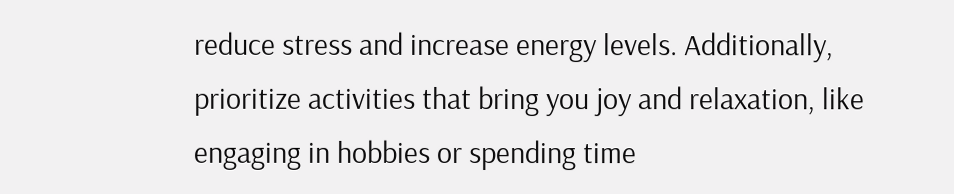reduce stress and increase energy levels. Additionally, prioritize activities that bring you joy and relaxation, like engaging in hobbies or spending time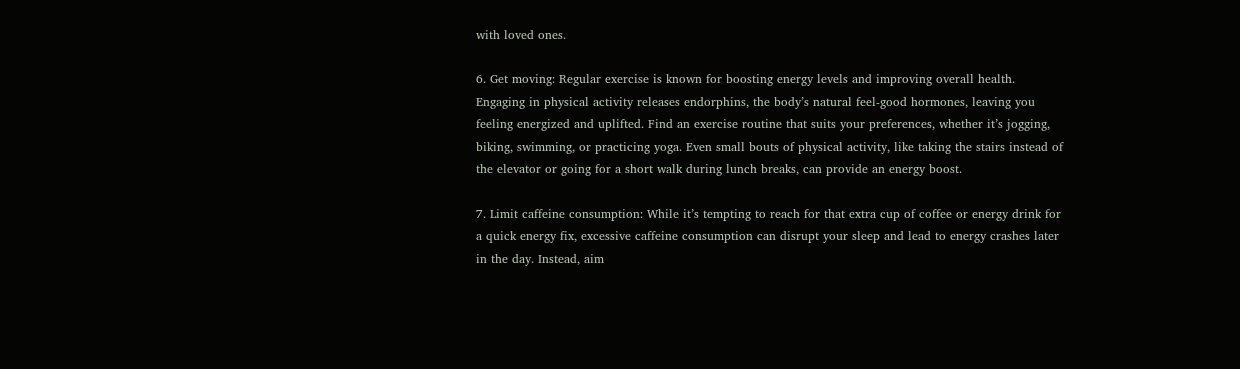with loved ones.

6. Get moving: Regular exercise is known for boosting energy levels and improving overall health. Engaging in physical activity releases endorphins, the body’s natural feel-good hormones, leaving you feeling energized and uplifted. Find an exercise routine that suits your preferences, whether it’s jogging, biking, swimming, or practicing yoga. Even small bouts of physical activity, like taking the stairs instead of the elevator or going for a short walk during lunch breaks, can provide an energy boost.

7. Limit caffeine consumption: While it’s tempting to reach for that extra cup of coffee or energy drink for a quick energy fix, excessive caffeine consumption can disrupt your sleep and lead to energy crashes later in the day. Instead, aim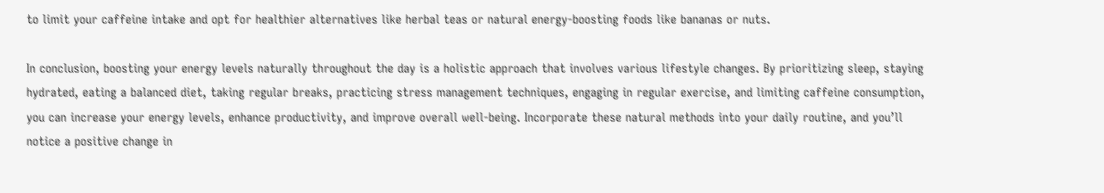to limit your caffeine intake and opt for healthier alternatives like herbal teas or natural energy-boosting foods like bananas or nuts.

In conclusion, boosting your energy levels naturally throughout the day is a holistic approach that involves various lifestyle changes. By prioritizing sleep, staying hydrated, eating a balanced diet, taking regular breaks, practicing stress management techniques, engaging in regular exercise, and limiting caffeine consumption, you can increase your energy levels, enhance productivity, and improve overall well-being. Incorporate these natural methods into your daily routine, and you’ll notice a positive change in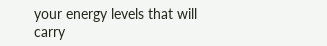your energy levels that will carry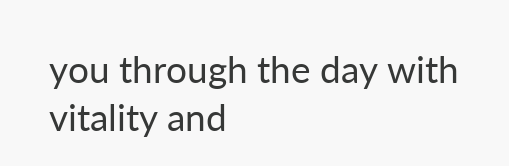you through the day with vitality and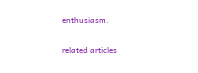enthusiasm.

related articles